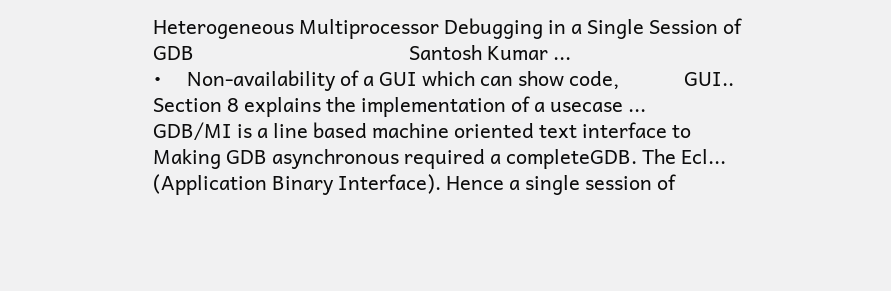Heterogeneous Multiprocessor Debugging in a Single Session of GDB                                           Santosh Kumar ...
•     Non-availability of a GUI which can show code,             GUI.. Section 8 explains the implementation of a usecase ...
GDB/MI is a line based machine oriented text interface to          Making GDB asynchronous required a completeGDB. The Ecl...
(Application Binary Interface). Hence a single session of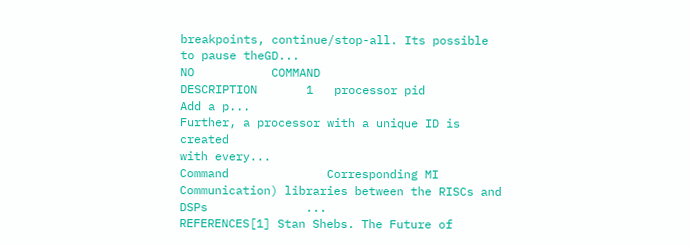breakpoints, continue/stop-all. Its possible to pause theGD...
NO           COMMAND                                           DESCRIPTION       1   processor pid                 Add a p...
Further, a processor with a unique ID is created                                                                with every...
Command              Corresponding MI                    Communication) libraries between the RISCs and DSPs              ...
REFERENCES[1] Stan Shebs. The Future of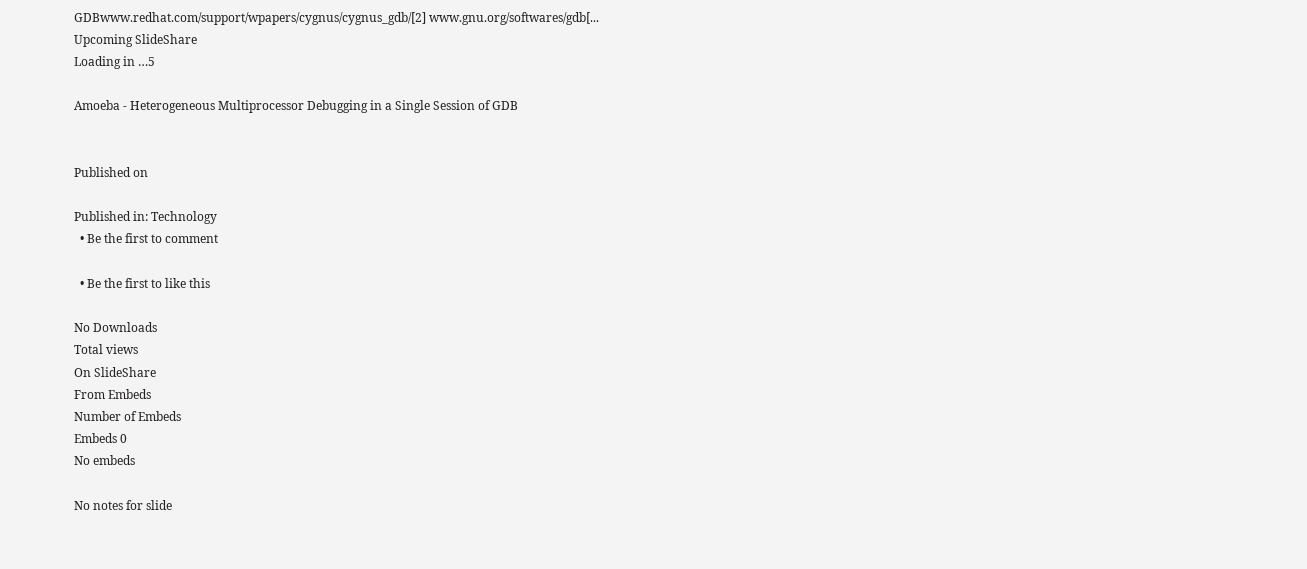GDBwww.redhat.com/support/wpapers/cygnus/cygnus_gdb/[2] www.gnu.org/softwares/gdb[...
Upcoming SlideShare
Loading in …5

Amoeba - Heterogeneous Multiprocessor Debugging in a Single Session of GDB


Published on

Published in: Technology
  • Be the first to comment

  • Be the first to like this

No Downloads
Total views
On SlideShare
From Embeds
Number of Embeds
Embeds 0
No embeds

No notes for slide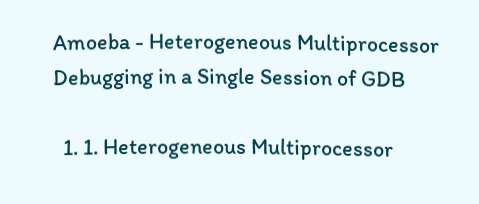Amoeba - Heterogeneous Multiprocessor Debugging in a Single Session of GDB

  1. 1. Heterogeneous Multiprocessor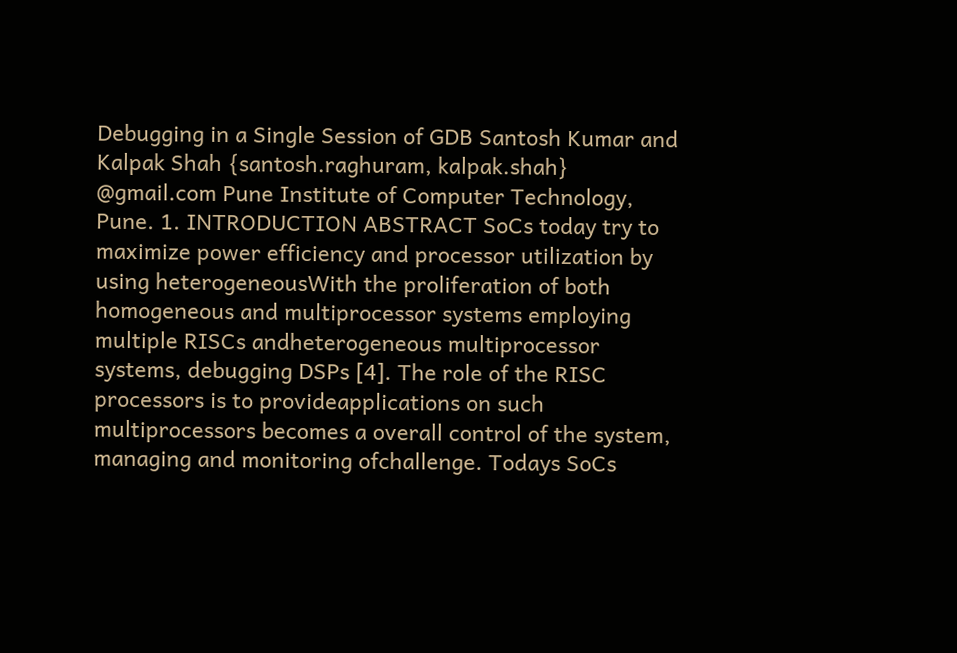Debugging in a Single Session of GDB Santosh Kumar and Kalpak Shah {santosh.raghuram, kalpak.shah} @gmail.com Pune Institute of Computer Technology, Pune. 1. INTRODUCTION ABSTRACT SoCs today try to maximize power efficiency and processor utilization by using heterogeneousWith the proliferation of both homogeneous and multiprocessor systems employing multiple RISCs andheterogeneous multiprocessor systems, debugging DSPs [4]. The role of the RISC processors is to provideapplications on such multiprocessors becomes a overall control of the system, managing and monitoring ofchallenge. Todays SoCs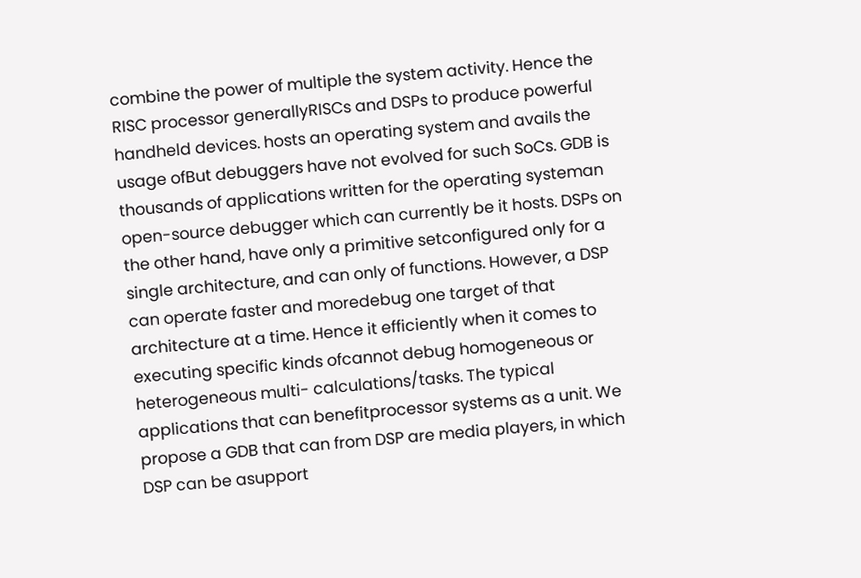combine the power of multiple the system activity. Hence the RISC processor generallyRISCs and DSPs to produce powerful handheld devices. hosts an operating system and avails the usage ofBut debuggers have not evolved for such SoCs. GDB is thousands of applications written for the operating systeman open-source debugger which can currently be it hosts. DSPs on the other hand, have only a primitive setconfigured only for a single architecture, and can only of functions. However, a DSP can operate faster and moredebug one target of that architecture at a time. Hence it efficiently when it comes to executing specific kinds ofcannot debug homogeneous or heterogeneous multi- calculations/tasks. The typical applications that can benefitprocessor systems as a unit. We propose a GDB that can from DSP are media players, in which DSP can be asupport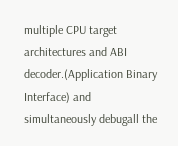multiple CPU target architectures and ABI decoder.(Application Binary Interface) and simultaneously debugall the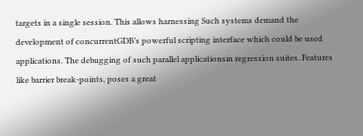targets in a single session. This allows harnessing Such systems demand the development of concurrentGDB’s powerful scripting interface which could be used applications. The debugging of such parallel applicationsin regression suites. Features like barrier break-points, poses a great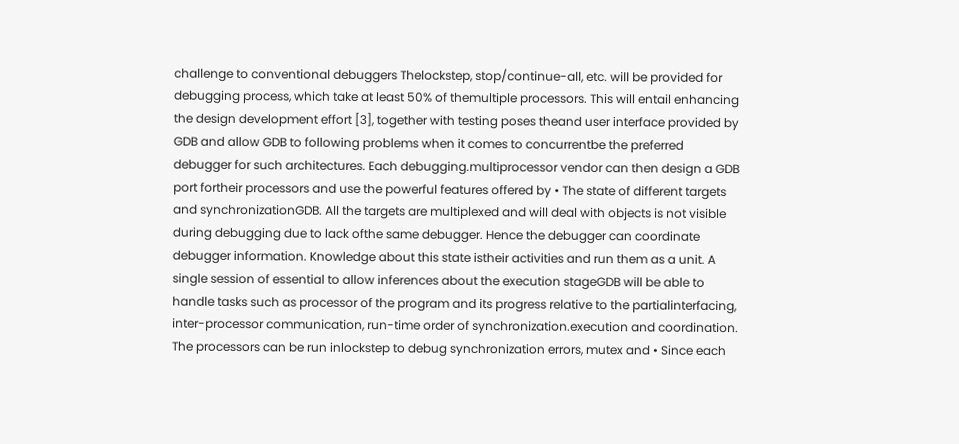challenge to conventional debuggers Thelockstep, stop/continue-all, etc. will be provided for debugging process, which take at least 50% of themultiple processors. This will entail enhancing the design development effort [3], together with testing poses theand user interface provided by GDB and allow GDB to following problems when it comes to concurrentbe the preferred debugger for such architectures. Each debugging.multiprocessor vendor can then design a GDB port fortheir processors and use the powerful features offered by • The state of different targets and synchronizationGDB. All the targets are multiplexed and will deal with objects is not visible during debugging due to lack ofthe same debugger. Hence the debugger can coordinate debugger information. Knowledge about this state istheir activities and run them as a unit. A single session of essential to allow inferences about the execution stageGDB will be able to handle tasks such as processor of the program and its progress relative to the partialinterfacing, inter-processor communication, run-time order of synchronization.execution and coordination. The processors can be run inlockstep to debug synchronization errors, mutex and • Since each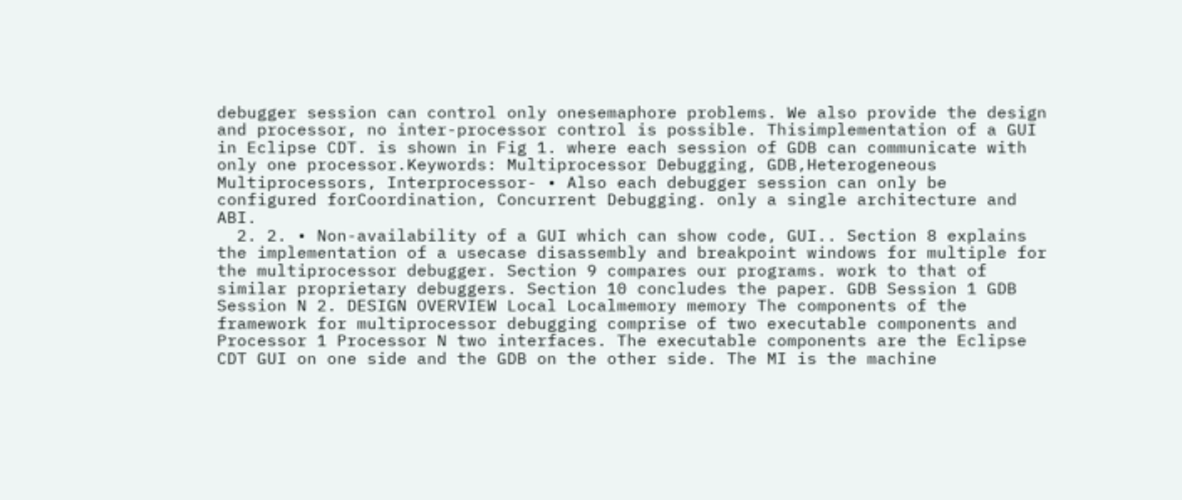debugger session can control only onesemaphore problems. We also provide the design and processor, no inter-processor control is possible. Thisimplementation of a GUI in Eclipse CDT. is shown in Fig 1. where each session of GDB can communicate with only one processor.Keywords: Multiprocessor Debugging, GDB,Heterogeneous Multiprocessors, Interprocessor- • Also each debugger session can only be configured forCoordination, Concurrent Debugging. only a single architecture and ABI.
  2. 2. • Non-availability of a GUI which can show code, GUI.. Section 8 explains the implementation of a usecase disassembly and breakpoint windows for multiple for the multiprocessor debugger. Section 9 compares our programs. work to that of similar proprietary debuggers. Section 10 concludes the paper. GDB Session 1 GDB Session N 2. DESIGN OVERVIEW Local Localmemory memory The components of the framework for multiprocessor debugging comprise of two executable components and Processor 1 Processor N two interfaces. The executable components are the Eclipse CDT GUI on one side and the GDB on the other side. The MI is the machine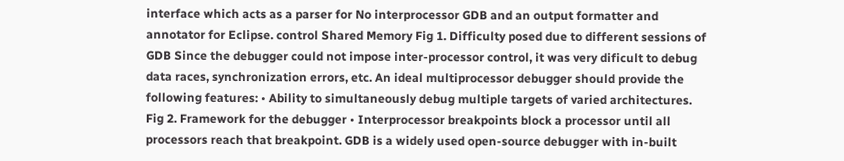interface which acts as a parser for No interprocessor GDB and an output formatter and annotator for Eclipse. control Shared Memory Fig 1. Difficulty posed due to different sessions of GDB Since the debugger could not impose inter-processor control, it was very dificult to debug data races, synchronization errors, etc. An ideal multiprocessor debugger should provide the following features: • Ability to simultaneously debug multiple targets of varied architectures. Fig 2. Framework for the debugger • Interprocessor breakpoints block a processor until all processors reach that breakpoint. GDB is a widely used open-source debugger with in-built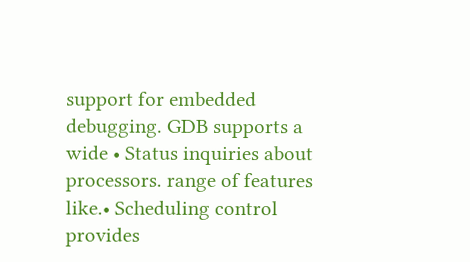support for embedded debugging. GDB supports a wide • Status inquiries about processors. range of features like.• Scheduling control provides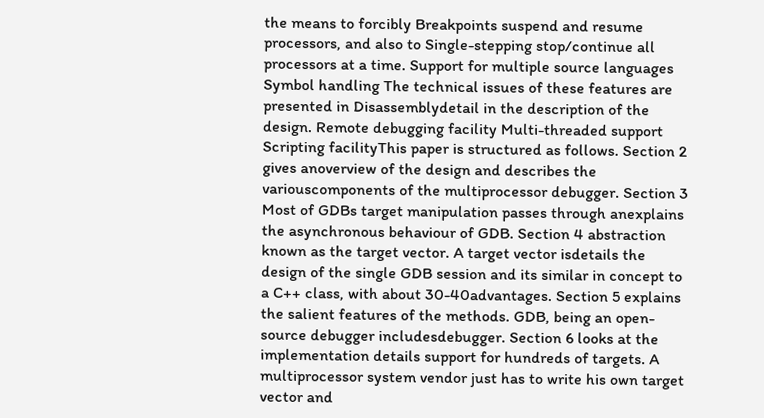the means to forcibly Breakpoints suspend and resume processors, and also to Single-stepping stop/continue all processors at a time. Support for multiple source languages Symbol handling The technical issues of these features are presented in Disassemblydetail in the description of the design. Remote debugging facility Multi-threaded support Scripting facilityThis paper is structured as follows. Section 2 gives anoverview of the design and describes the variouscomponents of the multiprocessor debugger. Section 3 Most of GDBs target manipulation passes through anexplains the asynchronous behaviour of GDB. Section 4 abstraction known as the target vector. A target vector isdetails the design of the single GDB session and its similar in concept to a C++ class, with about 30-40advantages. Section 5 explains the salient features of the methods. GDB, being an open-source debugger includesdebugger. Section 6 looks at the implementation details support for hundreds of targets. A multiprocessor system vendor just has to write his own target vector and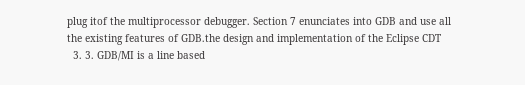plug itof the multiprocessor debugger. Section 7 enunciates into GDB and use all the existing features of GDB.the design and implementation of the Eclipse CDT
  3. 3. GDB/MI is a line based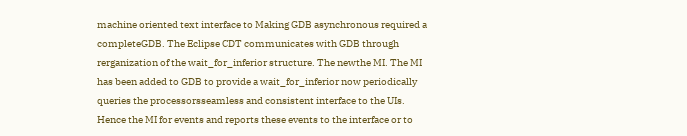machine oriented text interface to Making GDB asynchronous required a completeGDB. The Eclipse CDT communicates with GDB through rerganization of the wait_for_inferior structure. The newthe MI. The MI has been added to GDB to provide a wait_for_inferior now periodically queries the processorsseamless and consistent interface to the UIs. Hence the MI for events and reports these events to the interface or to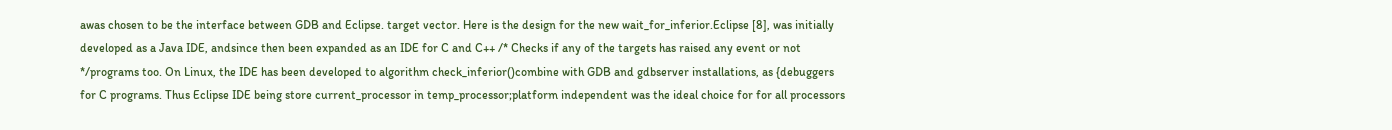awas chosen to be the interface between GDB and Eclipse. target vector. Here is the design for the new wait_for_inferior.Eclipse [8], was initially developed as a Java IDE, andsince then been expanded as an IDE for C and C++ /* Checks if any of the targets has raised any event or not */programs too. On Linux, the IDE has been developed to algorithm check_inferior()combine with GDB and gdbserver installations, as {debuggers for C programs. Thus Eclipse IDE being store current_processor in temp_processor;platform independent was the ideal choice for for all processors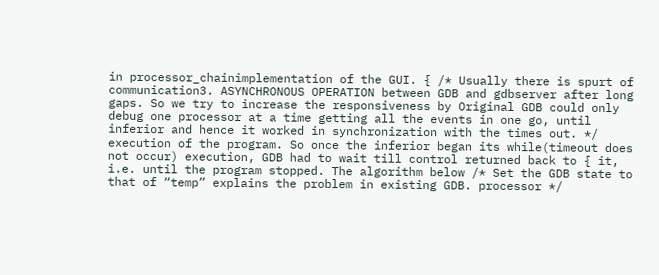in processor_chainimplementation of the GUI. { /* Usually there is spurt of communication3. ASYNCHRONOUS OPERATION between GDB and gdbserver after long gaps. So we try to increase the responsiveness by Original GDB could only debug one processor at a time getting all the events in one go, until inferior and hence it worked in synchronization with the times out. */ execution of the program. So once the inferior began its while(timeout does not occur) execution, GDB had to wait till control returned back to { it, i.e. until the program stopped. The algorithm below /* Set the GDB state to that of “temp” explains the problem in existing GDB. processor */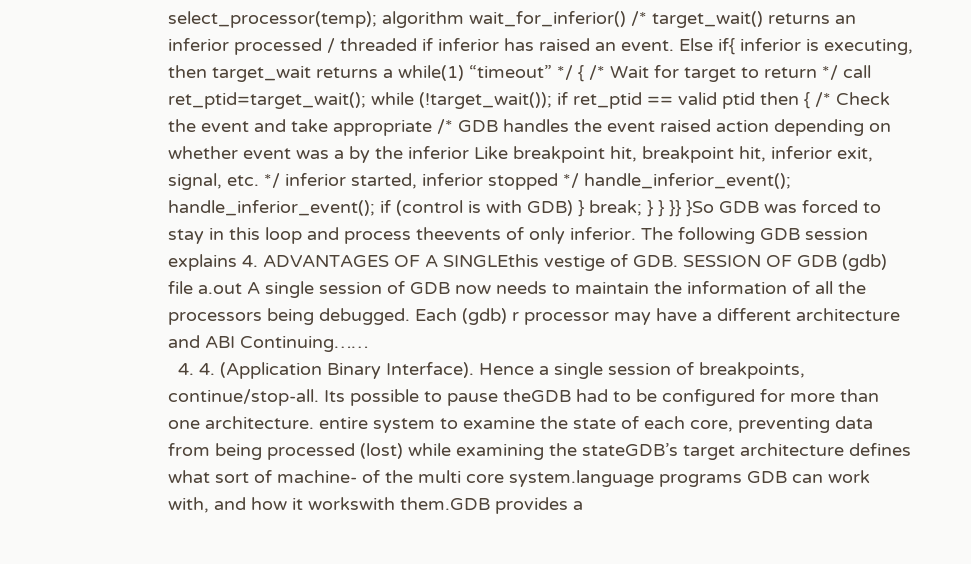select_processor(temp); algorithm wait_for_inferior() /* target_wait() returns an inferior processed / threaded if inferior has raised an event. Else if{ inferior is executing, then target_wait returns a while(1) “timeout” */ { /* Wait for target to return */ call ret_ptid=target_wait(); while (!target_wait()); if ret_ptid == valid ptid then { /* Check the event and take appropriate /* GDB handles the event raised action depending on whether event was a by the inferior Like breakpoint hit, breakpoint hit, inferior exit, signal, etc. */ inferior started, inferior stopped */ handle_inferior_event(); handle_inferior_event(); if (control is with GDB) } break; } } }} }So GDB was forced to stay in this loop and process theevents of only inferior. The following GDB session explains 4. ADVANTAGES OF A SINGLEthis vestige of GDB. SESSION OF GDB (gdb) file a.out A single session of GDB now needs to maintain the information of all the processors being debugged. Each (gdb) r processor may have a different architecture and ABI Continuing……
  4. 4. (Application Binary Interface). Hence a single session of breakpoints, continue/stop-all. Its possible to pause theGDB had to be configured for more than one architecture. entire system to examine the state of each core, preventing data from being processed (lost) while examining the stateGDB’s target architecture defines what sort of machine- of the multi core system.language programs GDB can work with, and how it workswith them.GDB provides a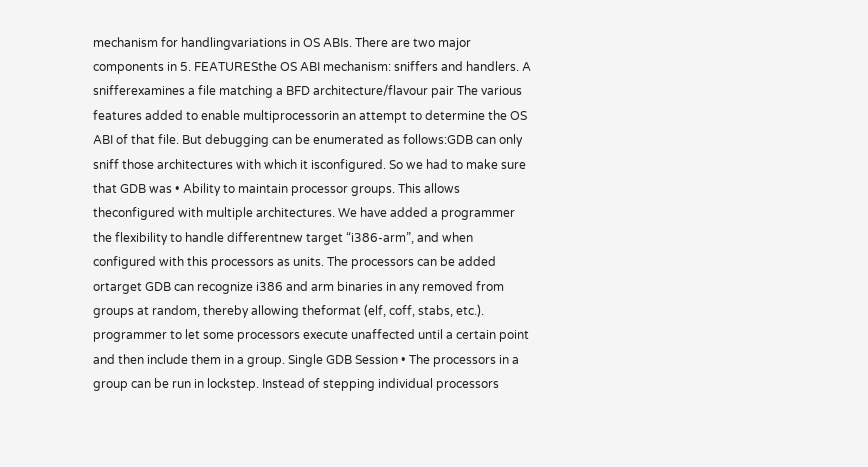mechanism for handlingvariations in OS ABIs. There are two major components in 5. FEATURESthe OS ABI mechanism: sniffers and handlers. A snifferexamines a file matching a BFD architecture/flavour pair The various features added to enable multiprocessorin an attempt to determine the OS ABI of that file. But debugging can be enumerated as follows:GDB can only sniff those architectures with which it isconfigured. So we had to make sure that GDB was • Ability to maintain processor groups. This allows theconfigured with multiple architectures. We have added a programmer the flexibility to handle differentnew target “i386-arm”, and when configured with this processors as units. The processors can be added ortarget GDB can recognize i386 and arm binaries in any removed from groups at random, thereby allowing theformat (elf, coff, stabs, etc.). programmer to let some processors execute unaffected until a certain point and then include them in a group. Single GDB Session • The processors in a group can be run in lockstep. Instead of stepping individual processors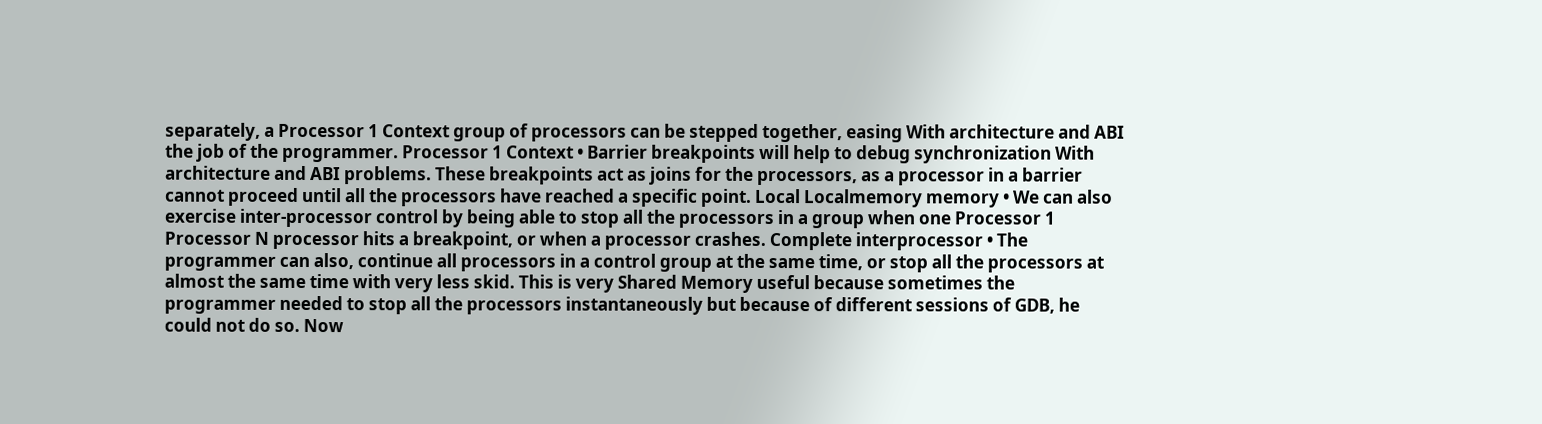separately, a Processor 1 Context group of processors can be stepped together, easing With architecture and ABI the job of the programmer. Processor 1 Context • Barrier breakpoints will help to debug synchronization With architecture and ABI problems. These breakpoints act as joins for the processors, as a processor in a barrier cannot proceed until all the processors have reached a specific point. Local Localmemory memory • We can also exercise inter-processor control by being able to stop all the processors in a group when one Processor 1 Processor N processor hits a breakpoint, or when a processor crashes. Complete interprocessor • The programmer can also, continue all processors in a control group at the same time, or stop all the processors at almost the same time with very less skid. This is very Shared Memory useful because sometimes the programmer needed to stop all the processors instantaneously but because of different sessions of GDB, he could not do so. Now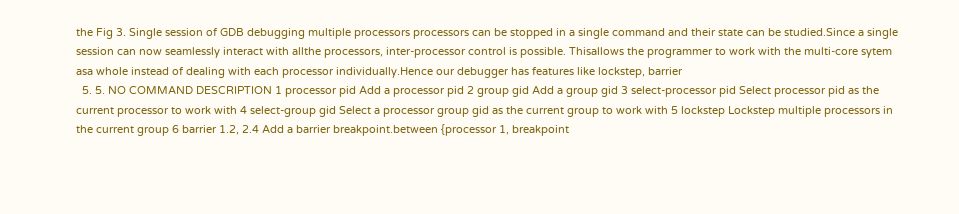the Fig 3. Single session of GDB debugging multiple processors processors can be stopped in a single command and their state can be studied.Since a single session can now seamlessly interact with allthe processors, inter-processor control is possible. Thisallows the programmer to work with the multi-core sytem asa whole instead of dealing with each processor individually.Hence our debugger has features like lockstep, barrier
  5. 5. NO COMMAND DESCRIPTION 1 processor pid Add a processor pid 2 group gid Add a group gid 3 select-processor pid Select processor pid as the current processor to work with 4 select-group gid Select a processor group gid as the current group to work with 5 lockstep Lockstep multiple processors in the current group 6 barrier 1.2, 2.4 Add a barrier breakpoint.between {processor 1, breakpoint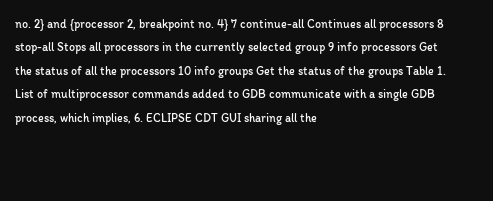no. 2} and {processor 2, breakpoint no. 4} 7 continue-all Continues all processors 8 stop-all Stops all processors in the currently selected group 9 info processors Get the status of all the processors 10 info groups Get the status of the groups Table 1. List of multiprocessor commands added to GDB communicate with a single GDB process, which implies, 6. ECLIPSE CDT GUI sharing all the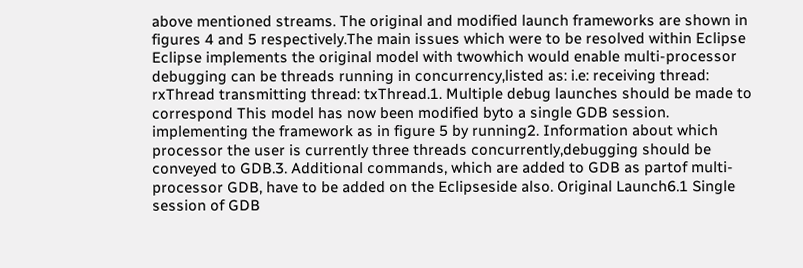above mentioned streams. The original and modified launch frameworks are shown in figures 4 and 5 respectively.The main issues which were to be resolved within Eclipse Eclipse implements the original model with twowhich would enable multi-processor debugging can be threads running in concurrency,listed as: i.e: receiving thread: rxThread transmitting thread: txThread.1. Multiple debug launches should be made to correspond This model has now been modified byto a single GDB session. implementing the framework as in figure 5 by running2. Information about which processor the user is currently three threads concurrently,debugging should be conveyed to GDB.3. Additional commands, which are added to GDB as partof multi-processor GDB, have to be added on the Eclipseside also. Original Launch6.1 Single session of GDB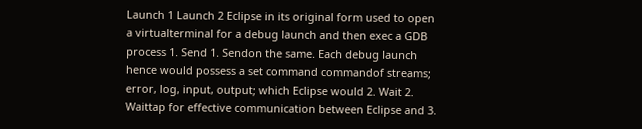Launch 1 Launch 2 Eclipse in its original form used to open a virtualterminal for a debug launch and then exec a GDB process 1. Send 1. Sendon the same. Each debug launch hence would possess a set command commandof streams; error, log, input, output; which Eclipse would 2. Wait 2. Waittap for effective communication between Eclipse and 3.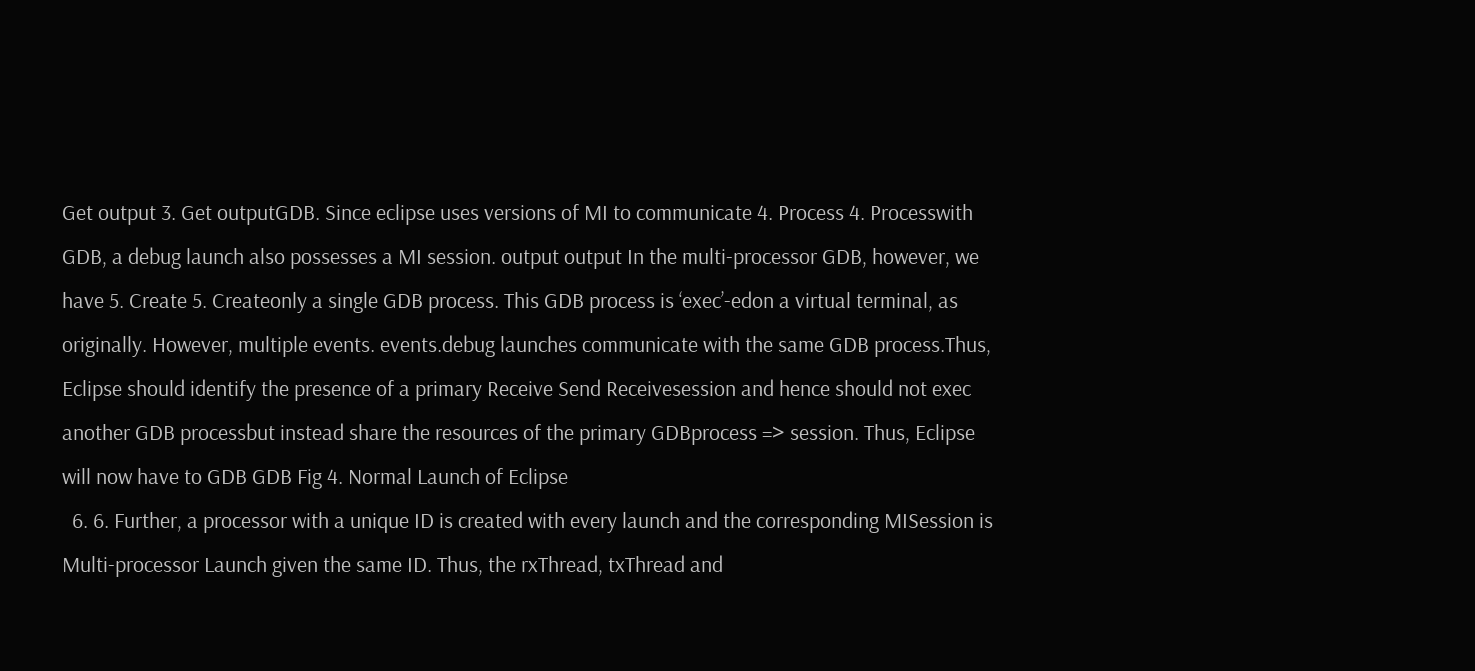Get output 3. Get outputGDB. Since eclipse uses versions of MI to communicate 4. Process 4. Processwith GDB, a debug launch also possesses a MI session. output output In the multi-processor GDB, however, we have 5. Create 5. Createonly a single GDB process. This GDB process is ‘exec’-edon a virtual terminal, as originally. However, multiple events. events.debug launches communicate with the same GDB process.Thus, Eclipse should identify the presence of a primary Receive Send Receivesession and hence should not exec another GDB processbut instead share the resources of the primary GDBprocess => session. Thus, Eclipse will now have to GDB GDB Fig 4. Normal Launch of Eclipse
  6. 6. Further, a processor with a unique ID is created with every launch and the corresponding MISession is Multi-processor Launch given the same ID. Thus, the rxThread, txThread and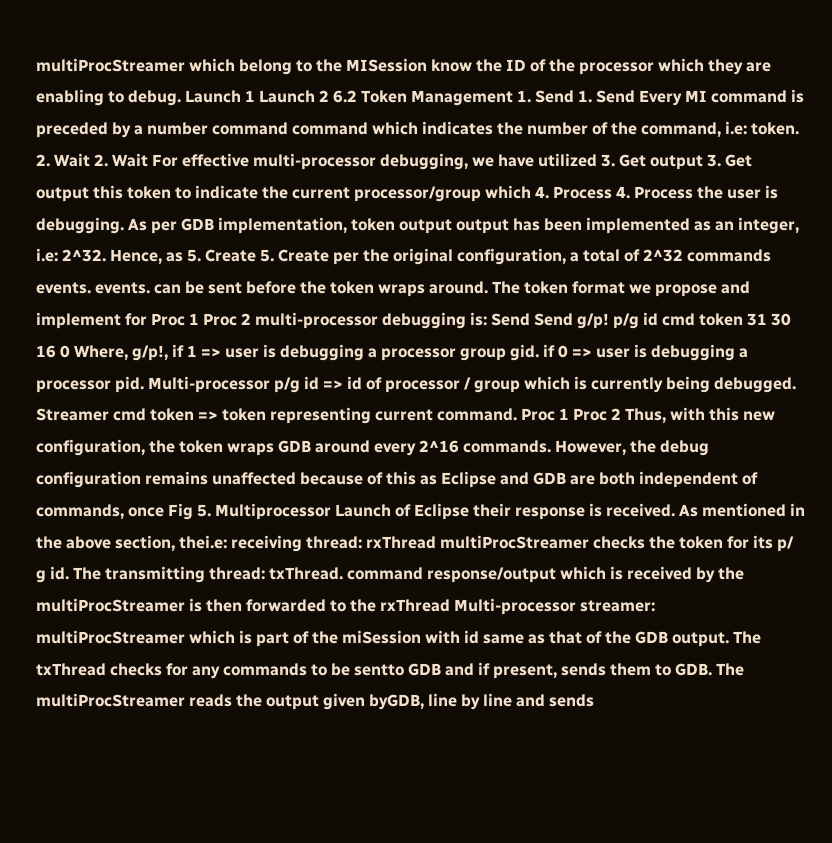multiProcStreamer which belong to the MISession know the ID of the processor which they are enabling to debug. Launch 1 Launch 2 6.2 Token Management 1. Send 1. Send Every MI command is preceded by a number command command which indicates the number of the command, i.e: token. 2. Wait 2. Wait For effective multi-processor debugging, we have utilized 3. Get output 3. Get output this token to indicate the current processor/group which 4. Process 4. Process the user is debugging. As per GDB implementation, token output output has been implemented as an integer, i.e: 2^32. Hence, as 5. Create 5. Create per the original configuration, a total of 2^32 commands events. events. can be sent before the token wraps around. The token format we propose and implement for Proc 1 Proc 2 multi-processor debugging is: Send Send g/p! p/g id cmd token 31 30 16 0 Where, g/p!, if 1 => user is debugging a processor group gid. if 0 => user is debugging a processor pid. Multi-processor p/g id => id of processor / group which is currently being debugged. Streamer cmd token => token representing current command. Proc 1 Proc 2 Thus, with this new configuration, the token wraps GDB around every 2^16 commands. However, the debug configuration remains unaffected because of this as Eclipse and GDB are both independent of commands, once Fig 5. Multiprocessor Launch of Eclipse their response is received. As mentioned in the above section, thei.e: receiving thread: rxThread multiProcStreamer checks the token for its p/ g id. The transmitting thread: txThread. command response/output which is received by the multiProcStreamer is then forwarded to the rxThread Multi-processor streamer: multiProcStreamer which is part of the miSession with id same as that of the GDB output. The txThread checks for any commands to be sentto GDB and if present, sends them to GDB. The multiProcStreamer reads the output given byGDB, line by line and sends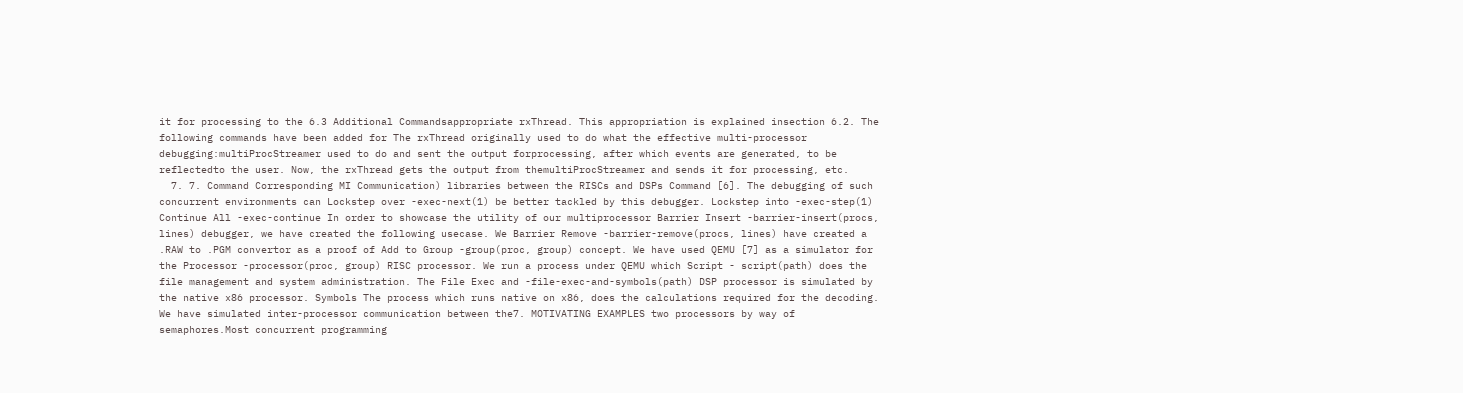it for processing to the 6.3 Additional Commandsappropriate rxThread. This appropriation is explained insection 6.2. The following commands have been added for The rxThread originally used to do what the effective multi-processor debugging:multiProcStreamer used to do and sent the output forprocessing, after which events are generated, to be reflectedto the user. Now, the rxThread gets the output from themultiProcStreamer and sends it for processing, etc.
  7. 7. Command Corresponding MI Communication) libraries between the RISCs and DSPs Command [6]. The debugging of such concurrent environments can Lockstep over -exec-next(1) be better tackled by this debugger. Lockstep into -exec-step(1) Continue All -exec-continue In order to showcase the utility of our multiprocessor Barrier Insert -barrier-insert(procs, lines) debugger, we have created the following usecase. We Barrier Remove -barrier-remove(procs, lines) have created a .RAW to .PGM convertor as a proof of Add to Group -group(proc, group) concept. We have used QEMU [7] as a simulator for the Processor -processor(proc, group) RISC processor. We run a process under QEMU which Script - script(path) does the file management and system administration. The File Exec and -file-exec-and-symbols(path) DSP processor is simulated by the native x86 processor. Symbols The process which runs native on x86, does the calculations required for the decoding. We have simulated inter-processor communication between the7. MOTIVATING EXAMPLES two processors by way of semaphores.Most concurrent programming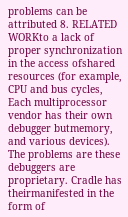problems can be attributed 8. RELATED WORKto a lack of proper synchronization in the access ofshared resources (for example, CPU and bus cycles, Each multiprocessor vendor has their own debugger butmemory, and various devices). The problems are these debuggers are proprietary. Cradle has theirmanifested in the form of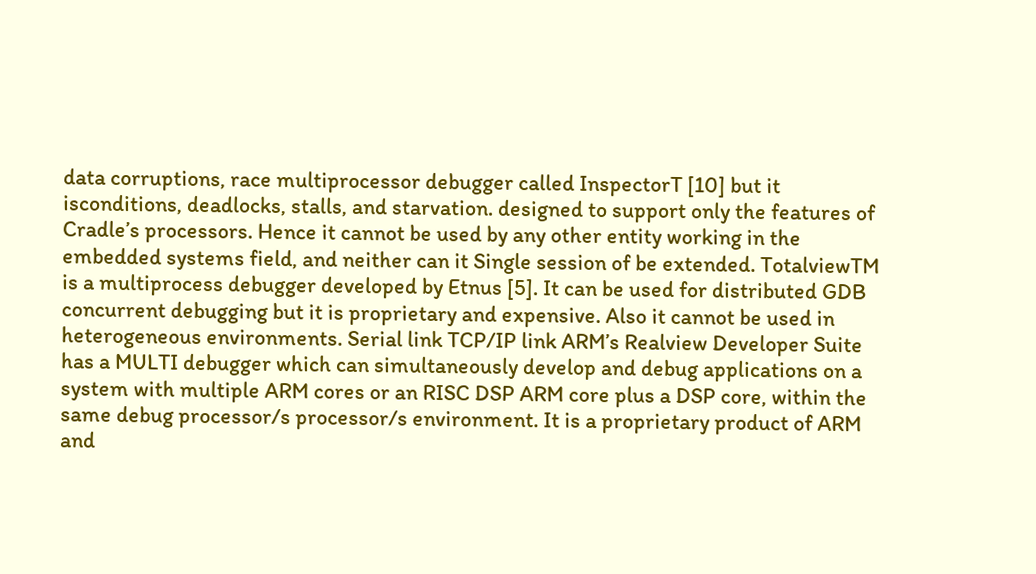data corruptions, race multiprocessor debugger called InspectorT [10] but it isconditions, deadlocks, stalls, and starvation. designed to support only the features of Cradle’s processors. Hence it cannot be used by any other entity working in the embedded systems field, and neither can it Single session of be extended. TotalviewTM is a multiprocess debugger developed by Etnus [5]. It can be used for distributed GDB concurrent debugging but it is proprietary and expensive. Also it cannot be used in heterogeneous environments. Serial link TCP/IP link ARM’s Realview Developer Suite has a MULTI debugger which can simultaneously develop and debug applications on a system with multiple ARM cores or an RISC DSP ARM core plus a DSP core, within the same debug processor/s processor/s environment. It is a proprietary product of ARM and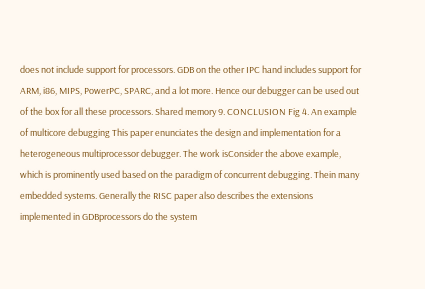does not include support for processors. GDB on the other IPC hand includes support for ARM, i86, MIPS, PowerPC, SPARC, and a lot more. Hence our debugger can be used out of the box for all these processors. Shared memory 9. CONCLUSION Fig 4. An example of multicore debugging This paper enunciates the design and implementation for a heterogeneous multiprocessor debugger. The work isConsider the above example, which is prominently used based on the paradigm of concurrent debugging. Thein many embedded systems. Generally the RISC paper also describes the extensions implemented in GDBprocessors do the system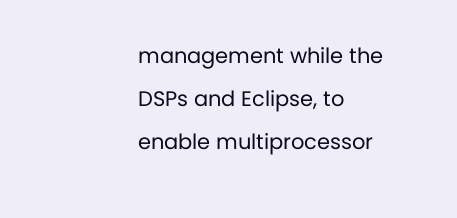management while the DSPs and Eclipse, to enable multiprocessor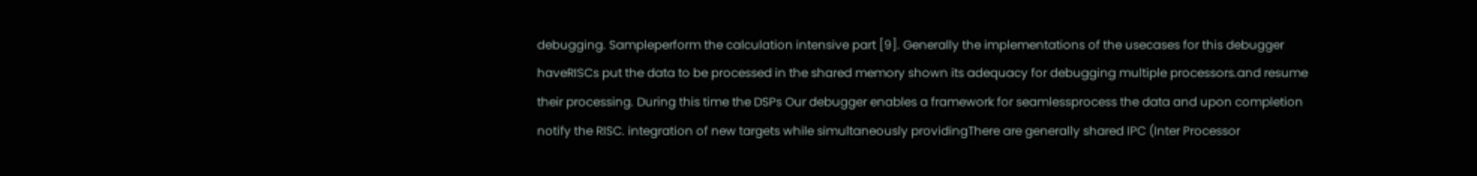debugging. Sampleperform the calculation intensive part [9]. Generally the implementations of the usecases for this debugger haveRISCs put the data to be processed in the shared memory shown its adequacy for debugging multiple processors.and resume their processing. During this time the DSPs Our debugger enables a framework for seamlessprocess the data and upon completion notify the RISC. integration of new targets while simultaneously providingThere are generally shared IPC (Inter Processor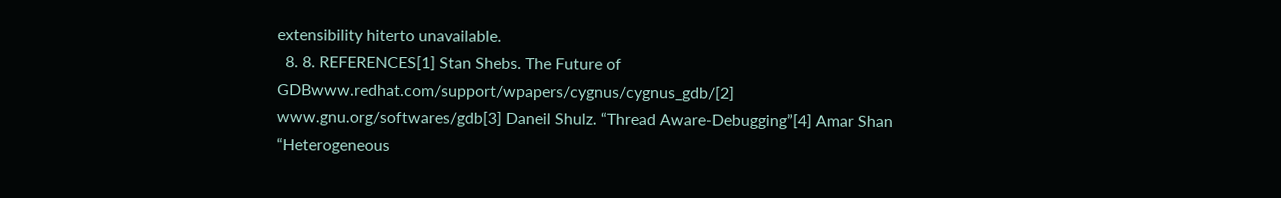extensibility hiterto unavailable.
  8. 8. REFERENCES[1] Stan Shebs. The Future of GDBwww.redhat.com/support/wpapers/cygnus/cygnus_gdb/[2] www.gnu.org/softwares/gdb[3] Daneil Shulz. “Thread Aware-Debugging”[4] Amar Shan “Heterogeneous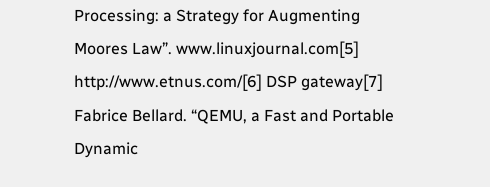Processing: a Strategy for Augmenting Moores Law”. www.linuxjournal.com[5] http://www.etnus.com/[6] DSP gateway[7] Fabrice Bellard. “QEMU, a Fast and Portable Dynamic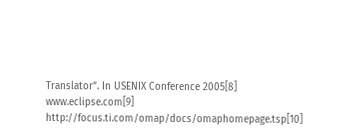Translator”. In USENIX Conference 2005[8] www.eclipse.com[9] http://focus.ti.com/omap/docs/omaphomepage.tsp[10]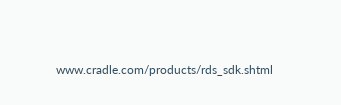www.cradle.com/products/rds_sdk.shtml